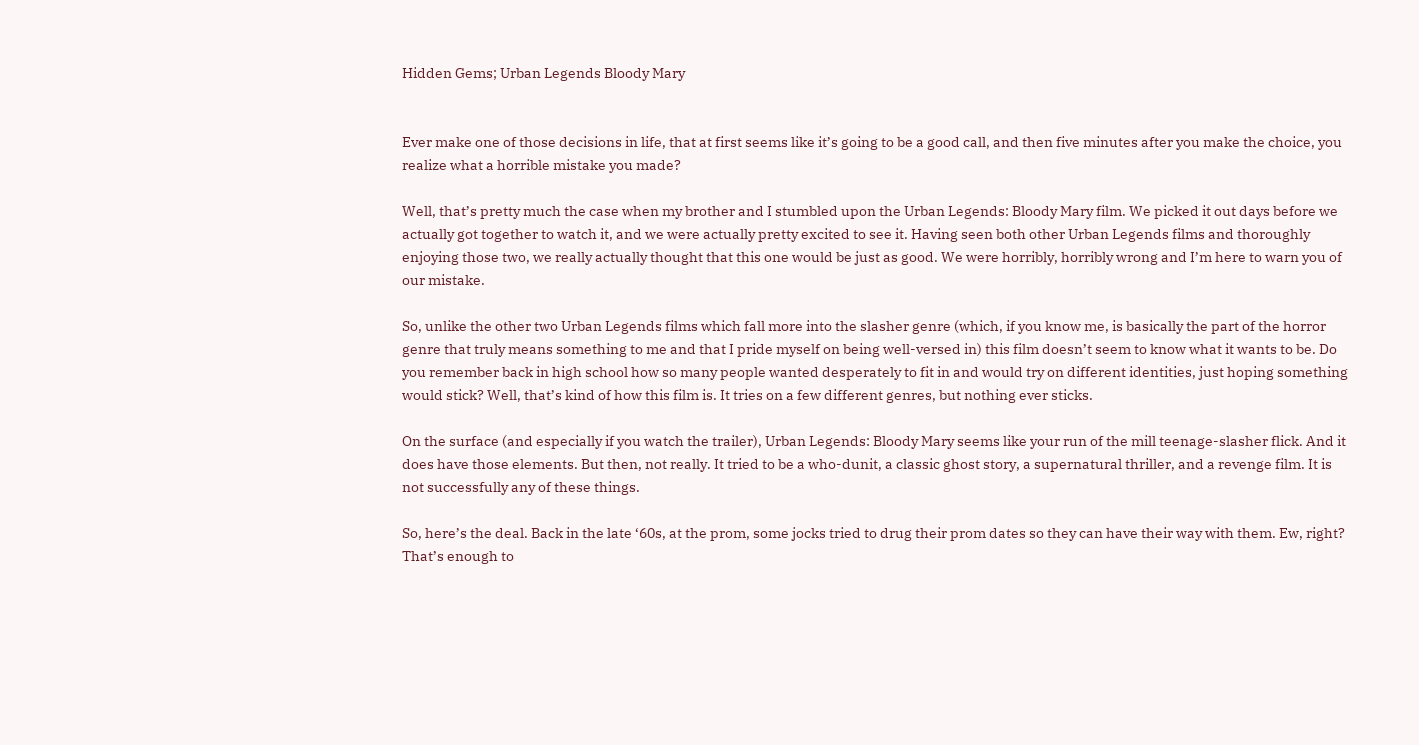Hidden Gems; Urban Legends Bloody Mary


Ever make one of those decisions in life, that at first seems like it’s going to be a good call, and then five minutes after you make the choice, you realize what a horrible mistake you made?

Well, that’s pretty much the case when my brother and I stumbled upon the Urban Legends: Bloody Mary film. We picked it out days before we actually got together to watch it, and we were actually pretty excited to see it. Having seen both other Urban Legends films and thoroughly enjoying those two, we really actually thought that this one would be just as good. We were horribly, horribly wrong and I’m here to warn you of our mistake.

So, unlike the other two Urban Legends films which fall more into the slasher genre (which, if you know me, is basically the part of the horror genre that truly means something to me and that I pride myself on being well-versed in) this film doesn’t seem to know what it wants to be. Do you remember back in high school how so many people wanted desperately to fit in and would try on different identities, just hoping something would stick? Well, that’s kind of how this film is. It tries on a few different genres, but nothing ever sticks.

On the surface (and especially if you watch the trailer), Urban Legends: Bloody Mary seems like your run of the mill teenage-slasher flick. And it does have those elements. But then, not really. It tried to be a who-dunit, a classic ghost story, a supernatural thriller, and a revenge film. It is not successfully any of these things.

So, here’s the deal. Back in the late ‘60s, at the prom, some jocks tried to drug their prom dates so they can have their way with them. Ew, right? That’s enough to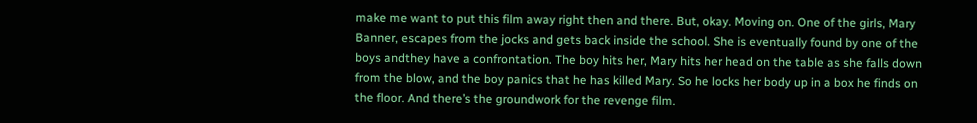make me want to put this film away right then and there. But, okay. Moving on. One of the girls, Mary Banner, escapes from the jocks and gets back inside the school. She is eventually found by one of the boys andthey have a confrontation. The boy hits her, Mary hits her head on the table as she falls down from the blow, and the boy panics that he has killed Mary. So he locks her body up in a box he finds on the floor. And there’s the groundwork for the revenge film.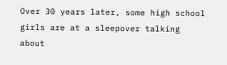Over 30 years later, some high school girls are at a sleepover talking about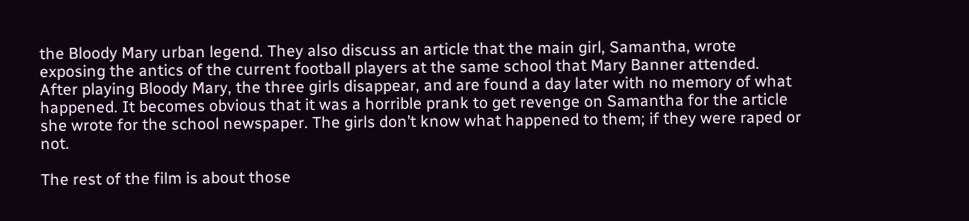the Bloody Mary urban legend. They also discuss an article that the main girl, Samantha, wrote exposing the antics of the current football players at the same school that Mary Banner attended. After playing Bloody Mary, the three girls disappear, and are found a day later with no memory of what happened. It becomes obvious that it was a horrible prank to get revenge on Samantha for the article she wrote for the school newspaper. The girls don’t know what happened to them; if they were raped or not.

The rest of the film is about those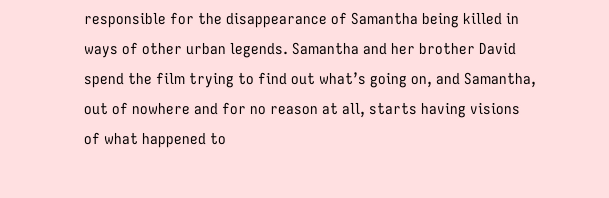responsible for the disappearance of Samantha being killed in ways of other urban legends. Samantha and her brother David spend the film trying to find out what’s going on, and Samantha, out of nowhere and for no reason at all, starts having visions of what happened to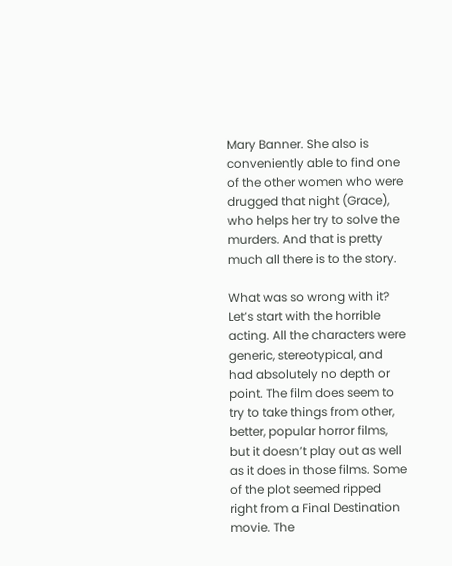Mary Banner. She also is conveniently able to find one of the other women who were drugged that night (Grace), who helps her try to solve the murders. And that is pretty much all there is to the story.

What was so wrong with it? Let’s start with the horrible acting. All the characters were generic, stereotypical, and had absolutely no depth or point. The film does seem to try to take things from other, better, popular horror films, but it doesn’t play out as well as it does in those films. Some of the plot seemed ripped right from a Final Destination movie. The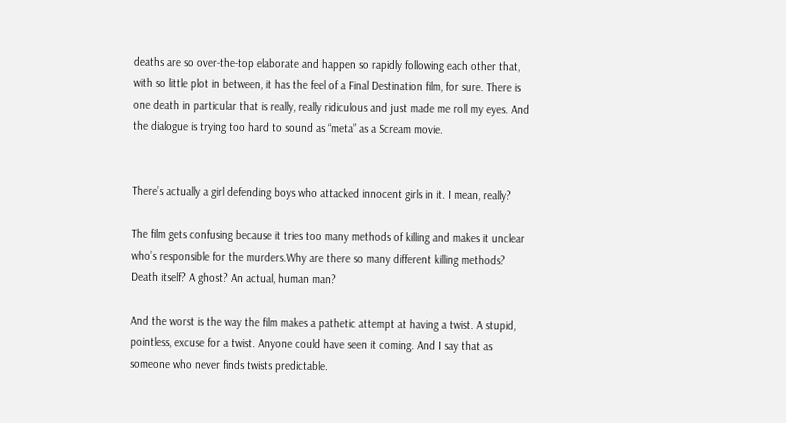deaths are so over-the-top elaborate and happen so rapidly following each other that, with so little plot in between, it has the feel of a Final Destination film, for sure. There is one death in particular that is really, really ridiculous and just made me roll my eyes. And the dialogue is trying too hard to sound as “meta” as a Scream movie.


There’s actually a girl defending boys who attacked innocent girls in it. I mean, really?

The film gets confusing because it tries too many methods of killing and makes it unclear who’s responsible for the murders.Why are there so many different killing methods? Death itself? A ghost? An actual, human man?

And the worst is the way the film makes a pathetic attempt at having a twist. A stupid, pointless, excuse for a twist. Anyone could have seen it coming. And I say that as someone who never finds twists predictable.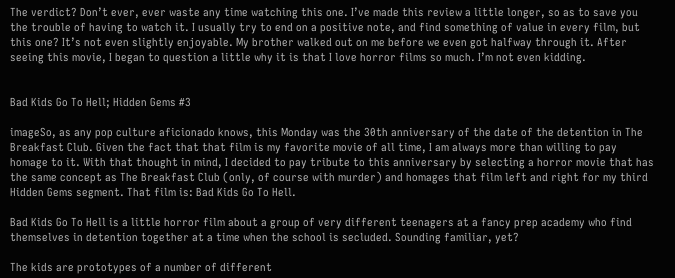The verdict? Don’t ever, ever waste any time watching this one. I’ve made this review a little longer, so as to save you the trouble of having to watch it. I usually try to end on a positive note, and find something of value in every film, but this one? It’s not even slightly enjoyable. My brother walked out on me before we even got halfway through it. After seeing this movie, I began to question a little why it is that I love horror films so much. I’m not even kidding.


Bad Kids Go To Hell; Hidden Gems #3

imageSo, as any pop culture aficionado knows, this Monday was the 30th anniversary of the date of the detention in The Breakfast Club. Given the fact that that film is my favorite movie of all time, I am always more than willing to pay homage to it. With that thought in mind, I decided to pay tribute to this anniversary by selecting a horror movie that has the same concept as The Breakfast Club (only, of course with murder) and homages that film left and right for my third Hidden Gems segment. That film is: Bad Kids Go To Hell.

Bad Kids Go To Hell is a little horror film about a group of very different teenagers at a fancy prep academy who find themselves in detention together at a time when the school is secluded. Sounding familiar, yet?

The kids are prototypes of a number of different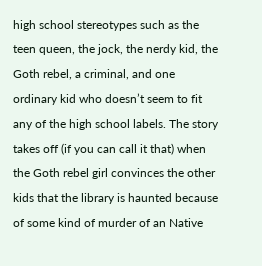high school stereotypes such as the teen queen, the jock, the nerdy kid, the Goth rebel, a criminal, and one ordinary kid who doesn’t seem to fit any of the high school labels. The story takes off (if you can call it that) when the Goth rebel girl convinces the other kids that the library is haunted because of some kind of murder of an Native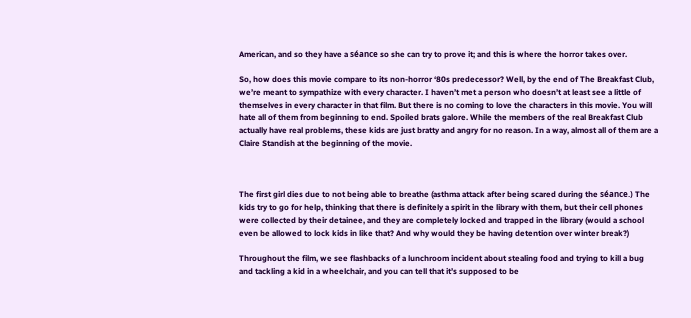American, and so they have a séance so she can try to prove it; and this is where the horror takes over.

So, how does this movie compare to its non-horror ‘80s predecessor? Well, by the end of The Breakfast Club, we’re meant to sympathize with every character. I haven’t met a person who doesn’t at least see a little of themselves in every character in that film. But there is no coming to love the characters in this movie. You will hate all of them from beginning to end. Spoiled brats galore. While the members of the real Breakfast Club actually have real problems, these kids are just bratty and angry for no reason. In a way, almost all of them are a Claire Standish at the beginning of the movie.



The first girl dies due to not being able to breathe (asthma attack after being scared during the séance.) The kids try to go for help, thinking that there is definitely a spirit in the library with them, but their cell phones were collected by their detainee, and they are completely locked and trapped in the library (would a school even be allowed to lock kids in like that? And why would they be having detention over winter break?)

Throughout the film, we see flashbacks of a lunchroom incident about stealing food and trying to kill a bug and tackling a kid in a wheelchair, and you can tell that it’s supposed to be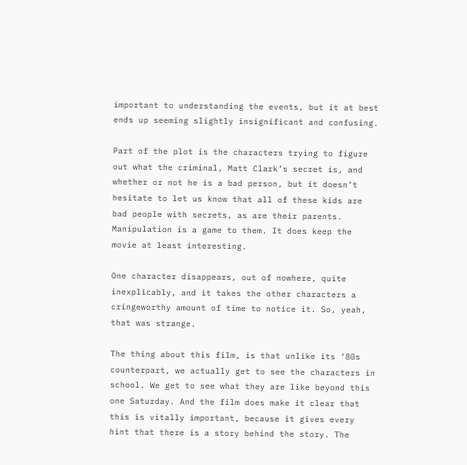important to understanding the events, but it at best ends up seeming slightly insignificant and confusing.

Part of the plot is the characters trying to figure out what the criminal, Matt Clark’s secret is, and whether or not he is a bad person, but it doesn’t hesitate to let us know that all of these kids are bad people with secrets, as are their parents. Manipulation is a game to them. It does keep the movie at least interesting.

One character disappears, out of nowhere, quite inexplicably, and it takes the other characters a cringeworthy amount of time to notice it. So, yeah, that was strange.

The thing about this film, is that unlike its ‘80s counterpart, we actually get to see the characters in school. We get to see what they are like beyond this one Saturday. And the film does make it clear that this is vitally important, because it gives every hint that there is a story behind the story. The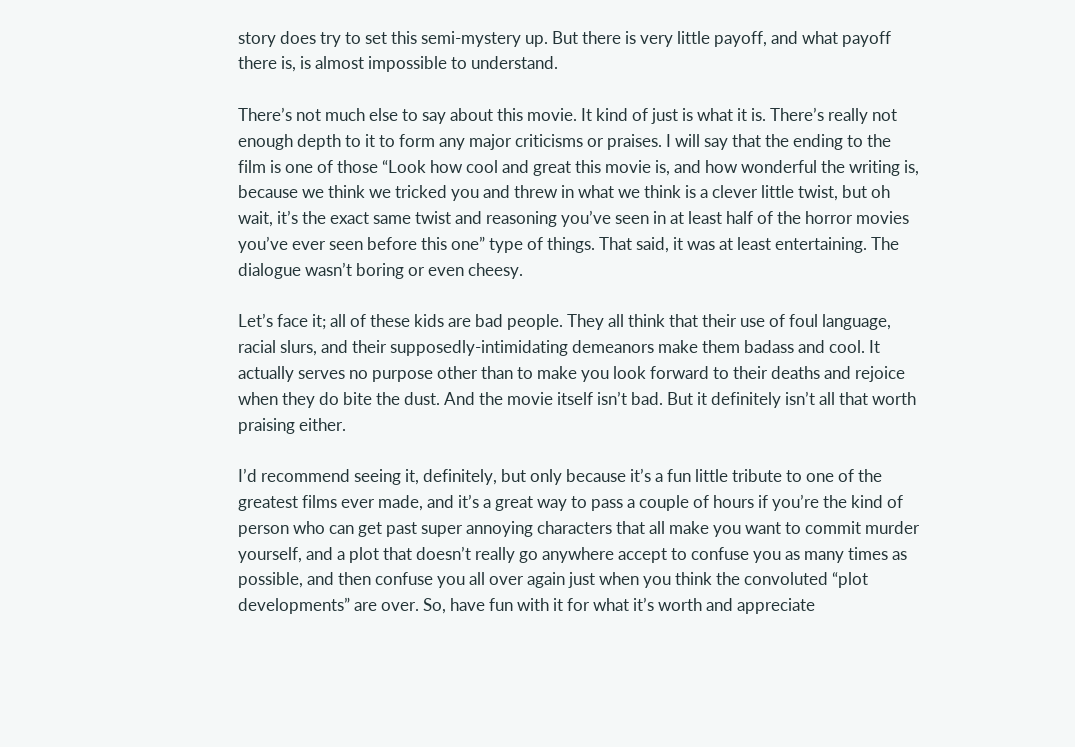story does try to set this semi-mystery up. But there is very little payoff, and what payoff there is, is almost impossible to understand.

There’s not much else to say about this movie. It kind of just is what it is. There’s really not enough depth to it to form any major criticisms or praises. I will say that the ending to the film is one of those “Look how cool and great this movie is, and how wonderful the writing is, because we think we tricked you and threw in what we think is a clever little twist, but oh wait, it’s the exact same twist and reasoning you’ve seen in at least half of the horror movies you’ve ever seen before this one” type of things. That said, it was at least entertaining. The dialogue wasn’t boring or even cheesy.

Let’s face it; all of these kids are bad people. They all think that their use of foul language, racial slurs, and their supposedly-intimidating demeanors make them badass and cool. It actually serves no purpose other than to make you look forward to their deaths and rejoice when they do bite the dust. And the movie itself isn’t bad. But it definitely isn’t all that worth praising either.

I’d recommend seeing it, definitely, but only because it’s a fun little tribute to one of the greatest films ever made, and it’s a great way to pass a couple of hours if you’re the kind of person who can get past super annoying characters that all make you want to commit murder yourself, and a plot that doesn’t really go anywhere accept to confuse you as many times as possible, and then confuse you all over again just when you think the convoluted “plot developments” are over. So, have fun with it for what it’s worth and appreciate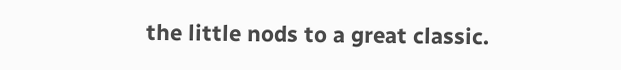the little nods to a great classic.